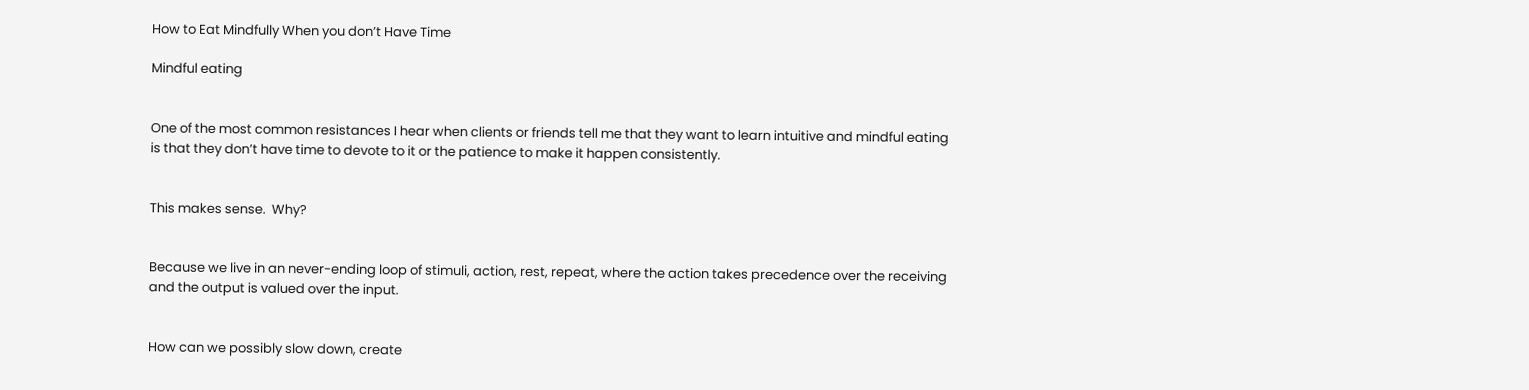How to Eat Mindfully When you don’t Have Time

Mindful eating


One of the most common resistances I hear when clients or friends tell me that they want to learn intuitive and mindful eating is that they don’t have time to devote to it or the patience to make it happen consistently.


This makes sense.  Why?


Because we live in an never-ending loop of stimuli, action, rest, repeat, where the action takes precedence over the receiving and the output is valued over the input.


How can we possibly slow down, create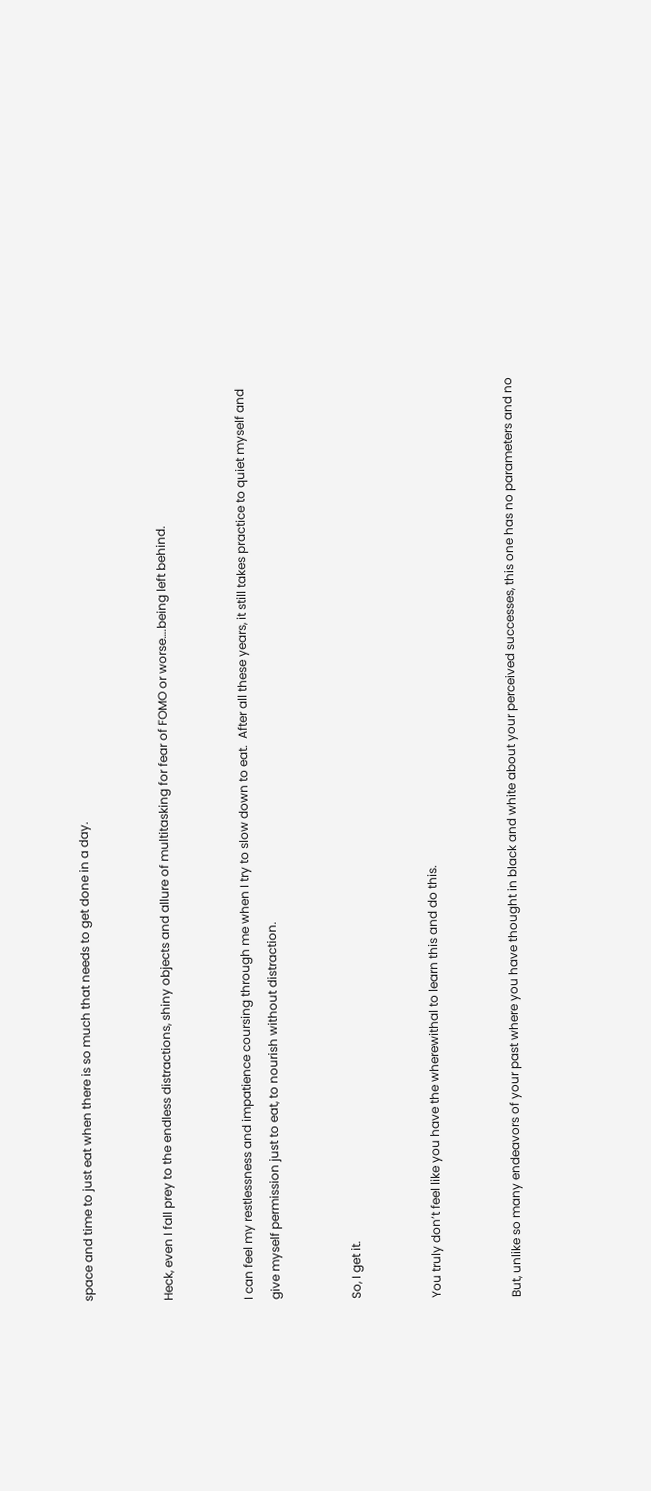space and time to just eat when there is so much that needs to get done in a day.


Heck, even I fall prey to the endless distractions, shiny objects and allure of multitasking for fear of FOMO or worse….being left behind.


I can feel my restlessness and impatience coursing through me when I try to slow down to eat.  After all these years, it still takes practice to quiet myself and give myself permission just to eat, to nourish without distraction.


So, I get it.


You truly don’t feel like you have the wherewithal to learn this and do this.


But, unlike so many endeavors of your past where you have thought in black and white about your perceived successes, this one has no parameters and no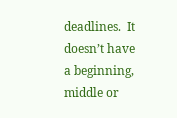deadlines.  It doesn’t have a beginning, middle or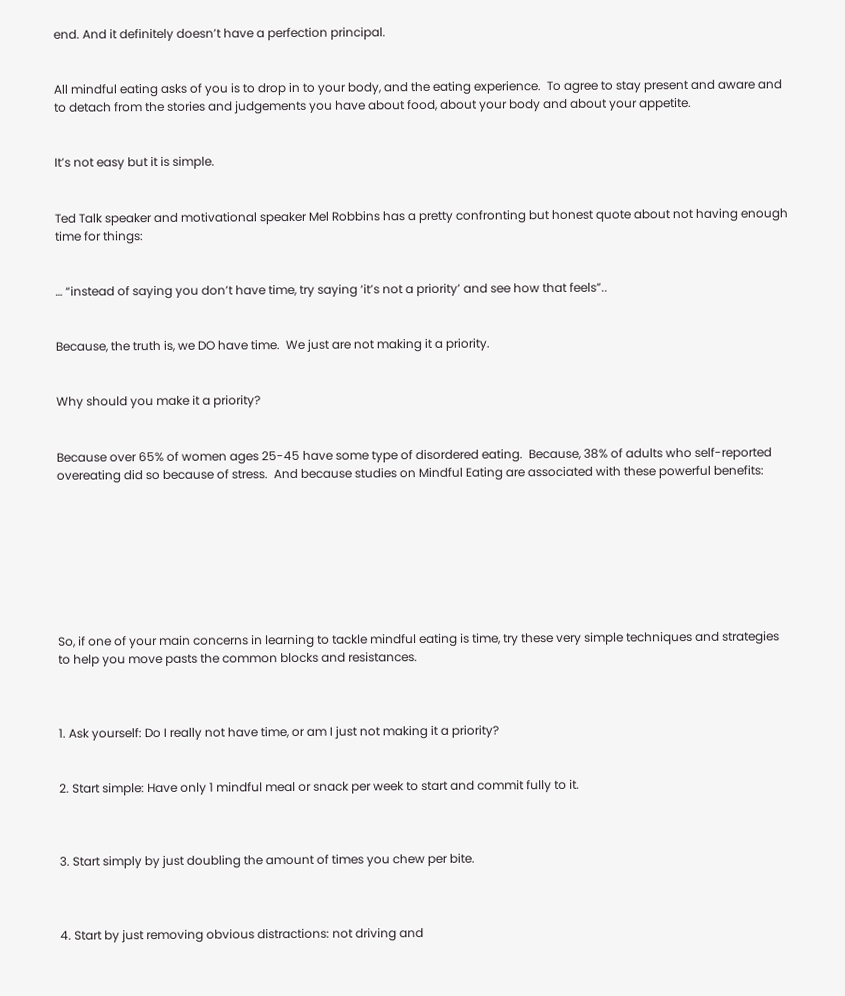end. And it definitely doesn’t have a perfection principal.


All mindful eating asks of you is to drop in to your body, and the eating experience.  To agree to stay present and aware and to detach from the stories and judgements you have about food, about your body and about your appetite.


It’s not easy but it is simple.


Ted Talk speaker and motivational speaker Mel Robbins has a pretty confronting but honest quote about not having enough time for things:


… “instead of saying you don’t have time, try saying ‘it’s not a priority’ and see how that feels”..


Because, the truth is, we DO have time.  We just are not making it a priority.


Why should you make it a priority?


Because over 65% of women ages 25-45 have some type of disordered eating.  Because, 38% of adults who self-reported overeating did so because of stress.  And because studies on Mindful Eating are associated with these powerful benefits:








So, if one of your main concerns in learning to tackle mindful eating is time, try these very simple techniques and strategies to help you move pasts the common blocks and resistances.



1. Ask yourself: Do I really not have time, or am I just not making it a priority?


2. Start simple: Have only 1 mindful meal or snack per week to start and commit fully to it.



3. Start simply by just doubling the amount of times you chew per bite.



4. Start by just removing obvious distractions: not driving and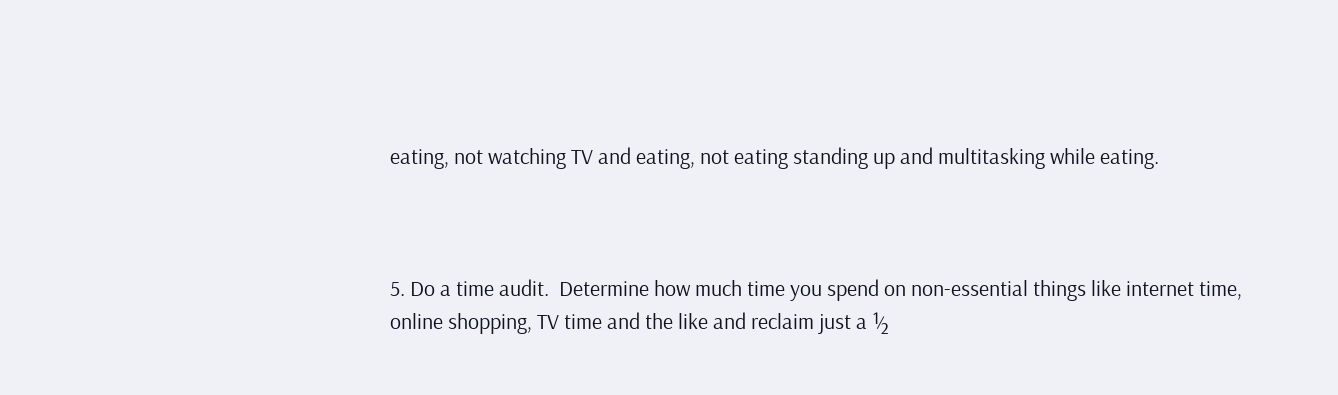eating, not watching TV and eating, not eating standing up and multitasking while eating.



5. Do a time audit.  Determine how much time you spend on non-essential things like internet time, online shopping, TV time and the like and reclaim just a ½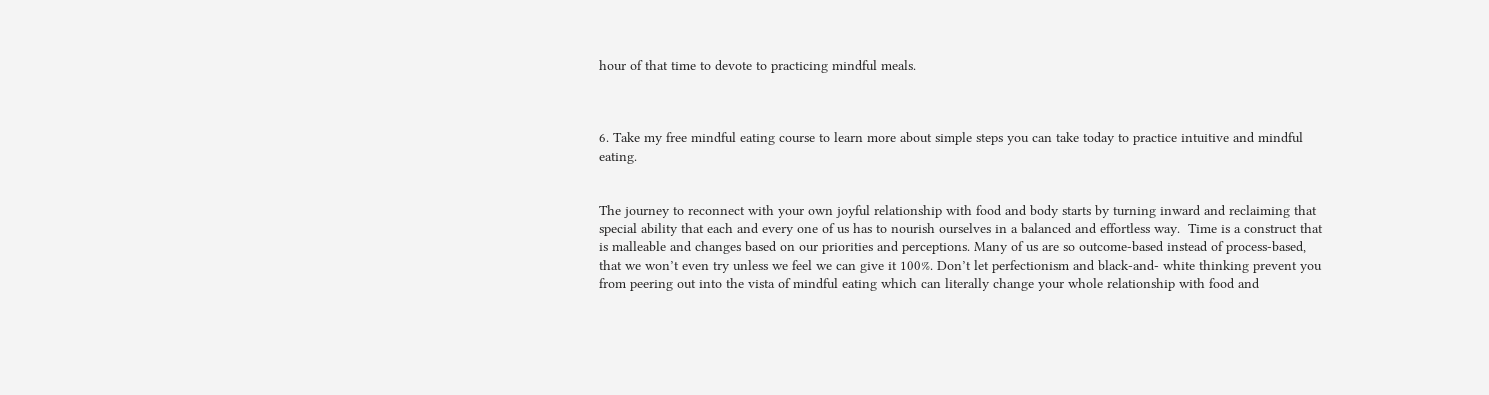hour of that time to devote to practicing mindful meals.



6. Take my free mindful eating course to learn more about simple steps you can take today to practice intuitive and mindful eating.


The journey to reconnect with your own joyful relationship with food and body starts by turning inward and reclaiming that special ability that each and every one of us has to nourish ourselves in a balanced and effortless way.  Time is a construct that is malleable and changes based on our priorities and perceptions. Many of us are so outcome-based instead of process-based, that we won’t even try unless we feel we can give it 100%. Don’t let perfectionism and black-and- white thinking prevent you from peering out into the vista of mindful eating which can literally change your whole relationship with food and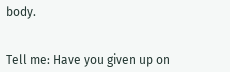body.


Tell me: Have you given up on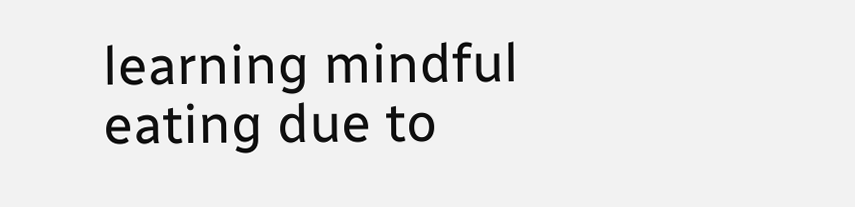learning mindful eating due to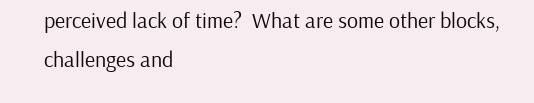perceived lack of time?  What are some other blocks, challenges and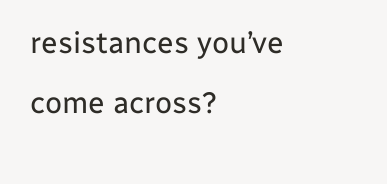resistances you’ve come across?